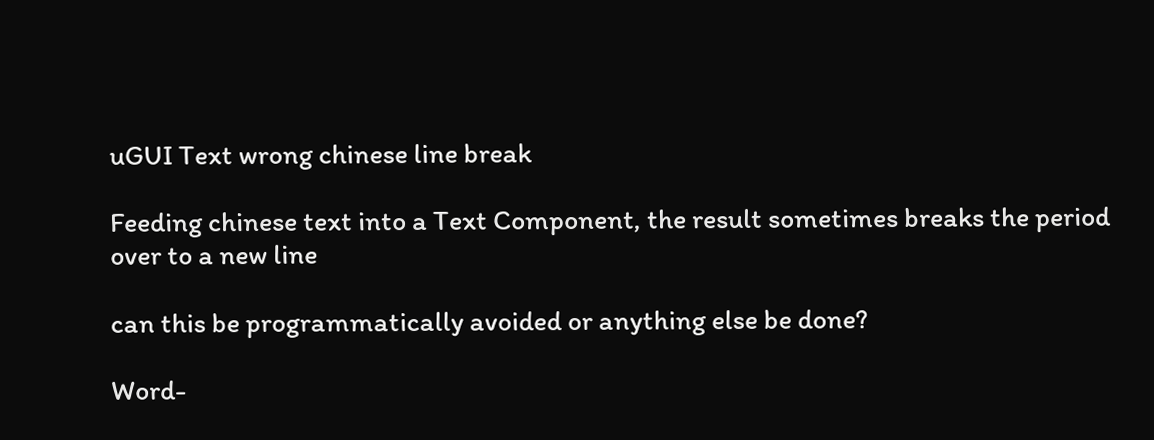uGUI Text wrong chinese line break

Feeding chinese text into a Text Component, the result sometimes breaks the period over to a new line

can this be programmatically avoided or anything else be done?

Word-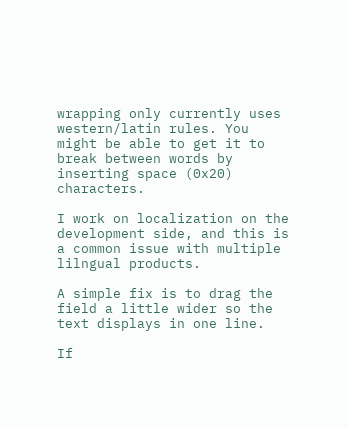wrapping only currently uses western/latin rules. You might be able to get it to break between words by inserting space (0x20) characters.

I work on localization on the development side, and this is a common issue with multiple lilngual products.

A simple fix is to drag the field a little wider so the text displays in one line.

If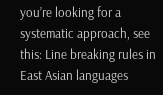you’re looking for a systematic approach, see this: Line breaking rules in East Asian languages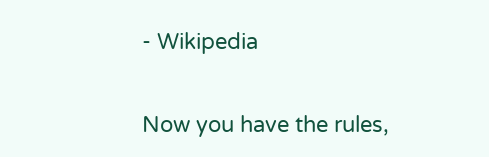- Wikipedia

Now you have the rules,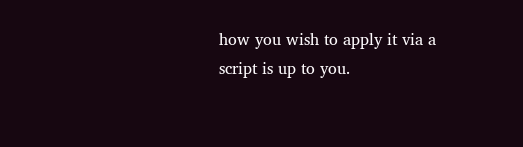how you wish to apply it via a script is up to you.